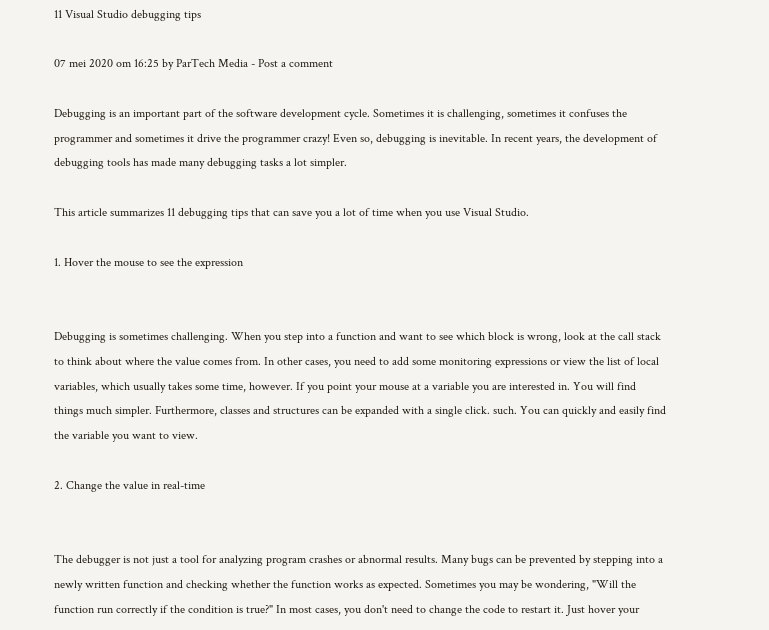11 Visual Studio debugging tips

07 mei 2020 om 16:25 by ParTech Media - Post a comment

Debugging is an important part of the software development cycle. Sometimes it is challenging, sometimes it confuses the programmer and sometimes it drive the programmer crazy! Even so, debugging is inevitable. In recent years, the development of debugging tools has made many debugging tasks a lot simpler.

This article summarizes 11 debugging tips that can save you a lot of time when you use Visual Studio.

1. Hover the mouse to see the expression


Debugging is sometimes challenging. When you step into a function and want to see which block is wrong, look at the call stack to think about where the value comes from. In other cases, you need to add some monitoring expressions or view the list of local variables, which usually takes some time, however. If you point your mouse at a variable you are interested in. You will find things much simpler. Furthermore, classes and structures can be expanded with a single click. such. You can quickly and easily find the variable you want to view.

2. Change the value in real-time


The debugger is not just a tool for analyzing program crashes or abnormal results. Many bugs can be prevented by stepping into a newly written function and checking whether the function works as expected. Sometimes you may be wondering, "Will the function run correctly if the condition is true?" In most cases, you don't need to change the code to restart it. Just hover your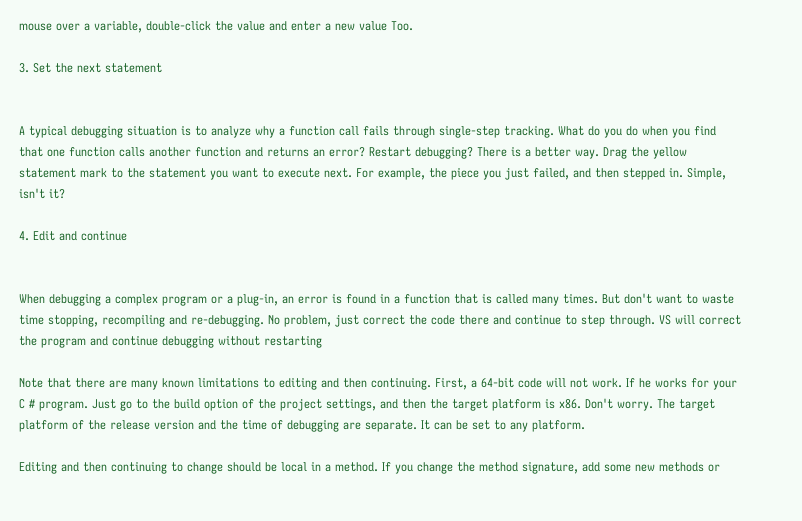mouse over a variable, double-click the value and enter a new value Too.

3. Set the next statement


A typical debugging situation is to analyze why a function call fails through single-step tracking. What do you do when you find that one function calls another function and returns an error? Restart debugging? There is a better way. Drag the yellow statement mark to the statement you want to execute next. For example, the piece you just failed, and then stepped in. Simple, isn't it?

4. Edit and continue


When debugging a complex program or a plug-in, an error is found in a function that is called many times. But don't want to waste time stopping, recompiling and re-debugging. No problem, just correct the code there and continue to step through. VS will correct the program and continue debugging without restarting

Note that there are many known limitations to editing and then continuing. First, a 64-bit code will not work. If he works for your C # program. Just go to the build option of the project settings, and then the target platform is x86. Don't worry. The target platform of the release version and the time of debugging are separate. It can be set to any platform.

Editing and then continuing to change should be local in a method. If you change the method signature, add some new methods or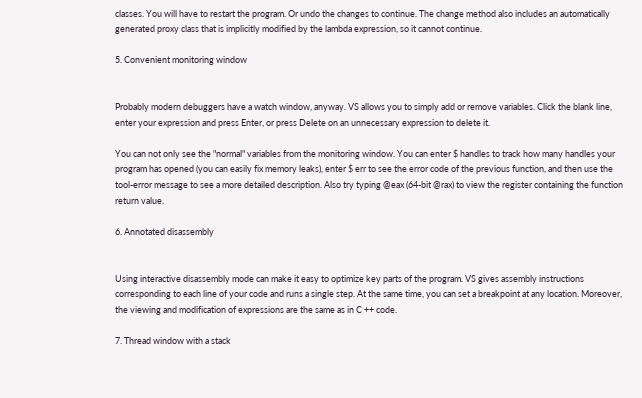classes. You will have to restart the program. Or undo the changes to continue. The change method also includes an automatically generated proxy class that is implicitly modified by the lambda expression, so it cannot continue.

5. Convenient monitoring window


Probably modern debuggers have a watch window, anyway. VS allows you to simply add or remove variables. Click the blank line, enter your expression and press Enter, or press Delete on an unnecessary expression to delete it.

You can not only see the "normal" variables from the monitoring window. You can enter $ handles to track how many handles your program has opened (you can easily fix memory leaks), enter $ err to see the error code of the previous function, and then use the tool-error message to see a more detailed description. Also try typing @eax (64-bit @rax) to view the register containing the function return value.

6. Annotated disassembly


Using interactive disassembly mode can make it easy to optimize key parts of the program. VS gives assembly instructions corresponding to each line of your code and runs a single step. At the same time, you can set a breakpoint at any location. Moreover, the viewing and modification of expressions are the same as in C ++ code.

7. Thread window with a stack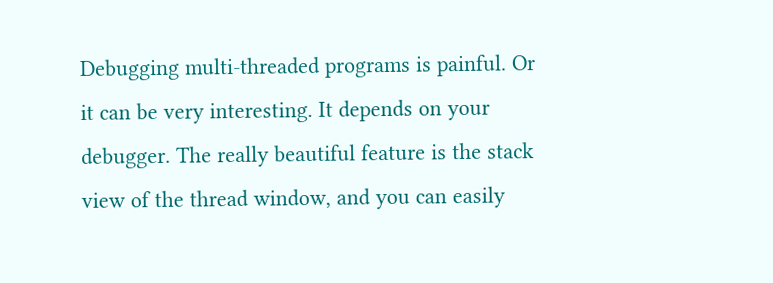Debugging multi-threaded programs is painful. Or it can be very interesting. It depends on your debugger. The really beautiful feature is the stack view of the thread window, and you can easily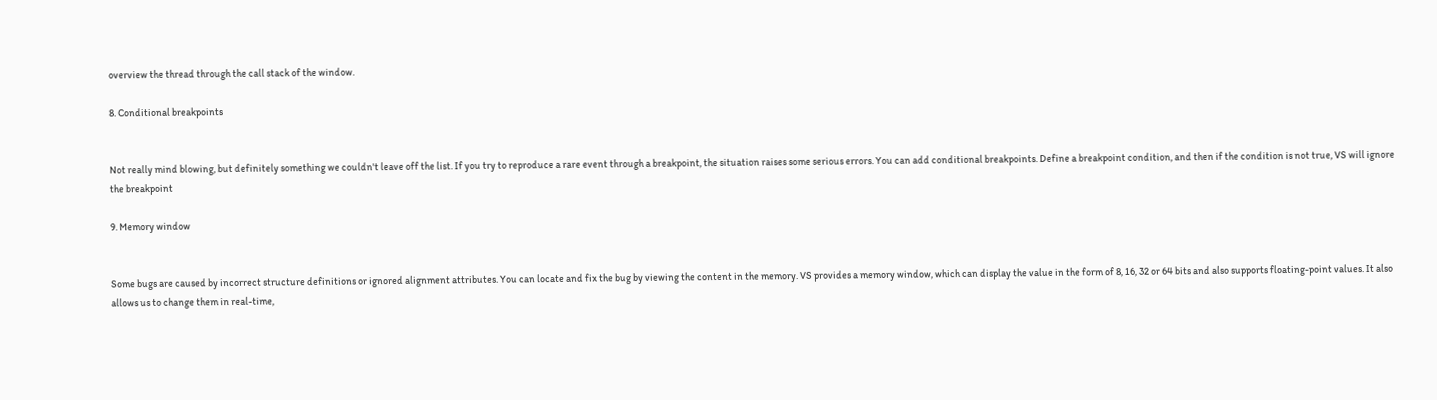overview the thread through the call stack of the window.

8. Conditional breakpoints


Not really mind blowing, but definitely something we couldn't leave off the list. If you try to reproduce a rare event through a breakpoint, the situation raises some serious errors. You can add conditional breakpoints. Define a breakpoint condition, and then if the condition is not true, VS will ignore the breakpoint

9. Memory window


Some bugs are caused by incorrect structure definitions or ignored alignment attributes. You can locate and fix the bug by viewing the content in the memory. VS provides a memory window, which can display the value in the form of 8, 16, 32 or 64 bits and also supports floating-point values. It also allows us to change them in real-time,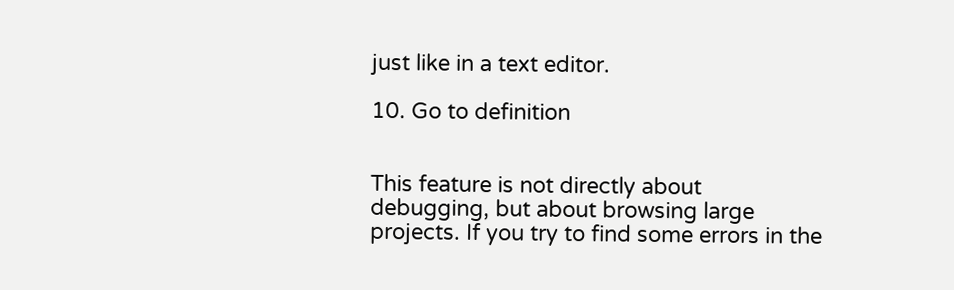just like in a text editor.

10. Go to definition


This feature is not directly about debugging, but about browsing large projects. If you try to find some errors in the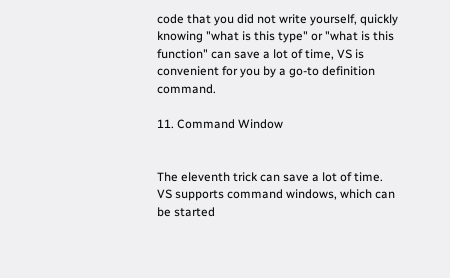code that you did not write yourself, quickly knowing "what is this type" or "what is this function" can save a lot of time, VS is convenient for you by a go-to definition command.

11. Command Window


The eleventh trick can save a lot of time. VS supports command windows, which can be started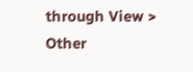through View > Other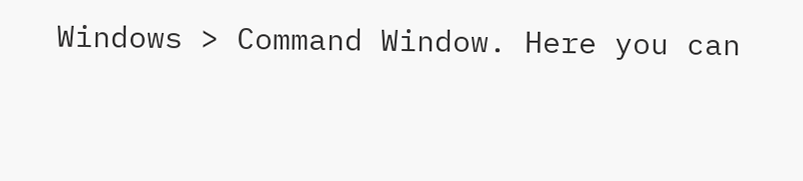Windows > Command Window. Here you can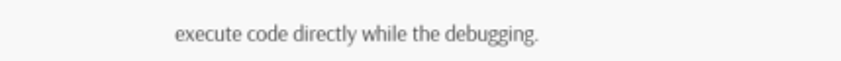execute code directly while the debugging.